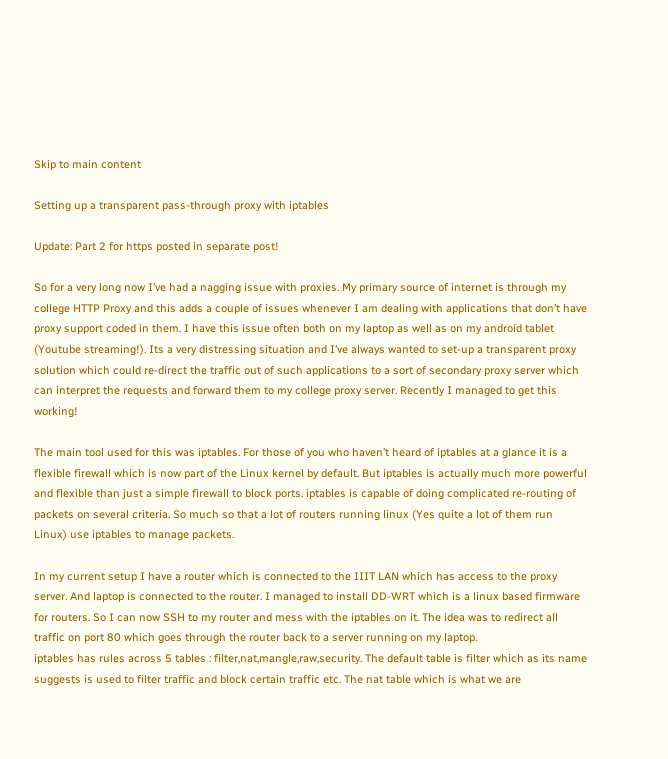Skip to main content

Setting up a transparent pass-through proxy with iptables

Update: Part 2 for https posted in separate post!

So for a very long now I’ve had a nagging issue with proxies. My primary source of internet is through my college HTTP Proxy and this adds a couple of issues whenever I am dealing with applications that don’t have proxy support coded in them. I have this issue often both on my laptop as well as on my android tablet (Youtube streaming!). Its a very distressing situation and I’ve always wanted to set-up a transparent proxy solution which could re-direct the traffic out of such applications to a sort of secondary proxy server which can interpret the requests and forward them to my college proxy server. Recently I managed to get this working!

The main tool used for this was iptables. For those of you who haven’t heard of iptables at a glance it is a flexible firewall which is now part of the Linux kernel by default. But iptables is actually much more powerful and flexible than just a simple firewall to block ports. iptables is capable of doing complicated re-routing of packets on several criteria. So much so that a lot of routers running linux (Yes quite a lot of them run Linux) use iptables to manage packets.

In my current setup I have a router which is connected to the IIIT LAN which has access to the proxy server. And laptop is connected to the router. I managed to install DD-WRT which is a linux based firmware for routers. So I can now SSH to my router and mess with the iptables on it. The idea was to redirect all traffic on port 80 which goes through the router back to a server running on my laptop.
iptables has rules across 5 tables : filter,nat,mangle,raw,security. The default table is filter which as its name suggests is used to filter traffic and block certain traffic etc. The nat table which is what we are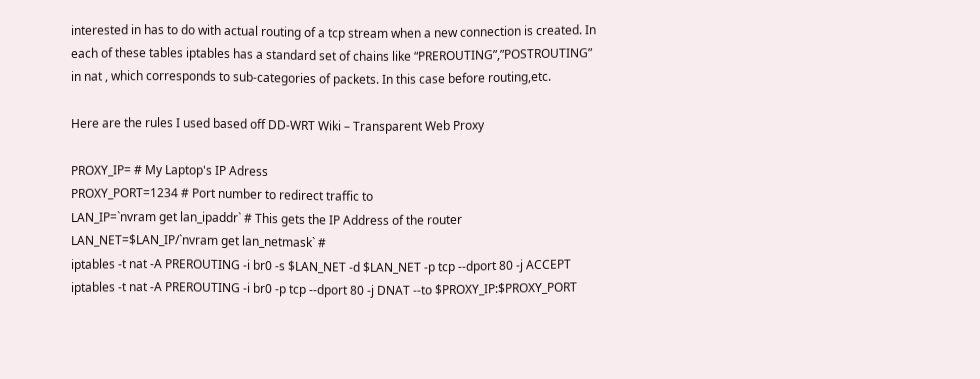interested in has to do with actual routing of a tcp stream when a new connection is created. In each of these tables iptables has a standard set of chains like “PREROUTING”,”POSTROUTING” in nat , which corresponds to sub-categories of packets. In this case before routing,etc.

Here are the rules I used based off DD-WRT Wiki – Transparent Web Proxy

PROXY_IP= # My Laptop's IP Adress
PROXY_PORT=1234 # Port number to redirect traffic to
LAN_IP=`nvram get lan_ipaddr` # This gets the IP Address of the router
LAN_NET=$LAN_IP/`nvram get lan_netmask` #
iptables -t nat -A PREROUTING -i br0 -s $LAN_NET -d $LAN_NET -p tcp --dport 80 -j ACCEPT
iptables -t nat -A PREROUTING -i br0 -p tcp --dport 80 -j DNAT --to $PROXY_IP:$PROXY_PORT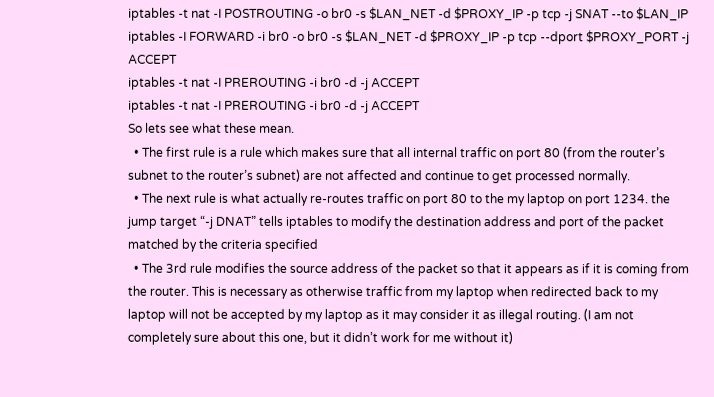iptables -t nat -I POSTROUTING -o br0 -s $LAN_NET -d $PROXY_IP -p tcp -j SNAT --to $LAN_IP
iptables -I FORWARD -i br0 -o br0 -s $LAN_NET -d $PROXY_IP -p tcp --dport $PROXY_PORT -j ACCEPT
iptables -t nat -I PREROUTING -i br0 -d -j ACCEPT
iptables -t nat -I PREROUTING -i br0 -d -j ACCEPT
So lets see what these mean.
  • The first rule is a rule which makes sure that all internal traffic on port 80 (from the router’s subnet to the router’s subnet) are not affected and continue to get processed normally.
  • The next rule is what actually re-routes traffic on port 80 to the my laptop on port 1234. the jump target “-j DNAT” tells iptables to modify the destination address and port of the packet matched by the criteria specified
  • The 3rd rule modifies the source address of the packet so that it appears as if it is coming from the router. This is necessary as otherwise traffic from my laptop when redirected back to my laptop will not be accepted by my laptop as it may consider it as illegal routing. (I am not completely sure about this one, but it didn’t work for me without it)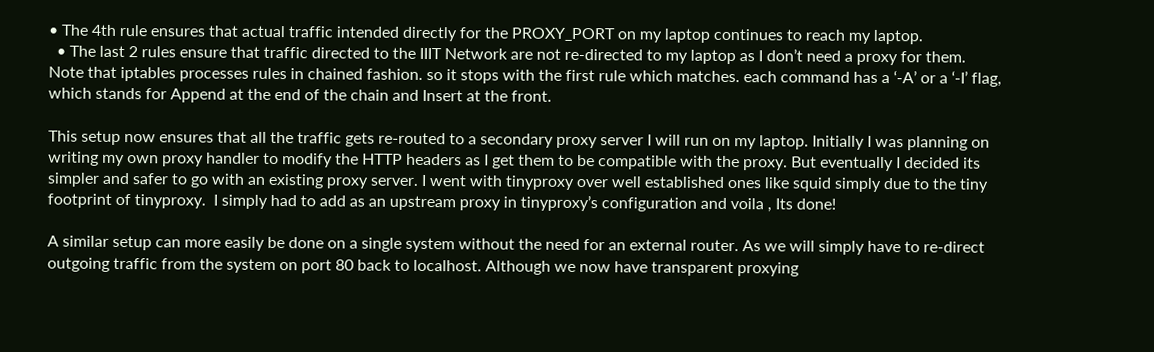• The 4th rule ensures that actual traffic intended directly for the PROXY_PORT on my laptop continues to reach my laptop.
  • The last 2 rules ensure that traffic directed to the IIIT Network are not re-directed to my laptop as I don’t need a proxy for them.
Note that iptables processes rules in chained fashion. so it stops with the first rule which matches. each command has a ‘-A’ or a ‘-I’ flag, which stands for Append at the end of the chain and Insert at the front.

This setup now ensures that all the traffic gets re-routed to a secondary proxy server I will run on my laptop. Initially I was planning on writing my own proxy handler to modify the HTTP headers as I get them to be compatible with the proxy. But eventually I decided its simpler and safer to go with an existing proxy server. I went with tinyproxy over well established ones like squid simply due to the tiny footprint of tinyproxy.  I simply had to add as an upstream proxy in tinyproxy’s configuration and voila , Its done!

A similar setup can more easily be done on a single system without the need for an external router. As we will simply have to re-direct outgoing traffic from the system on port 80 back to localhost. Although we now have transparent proxying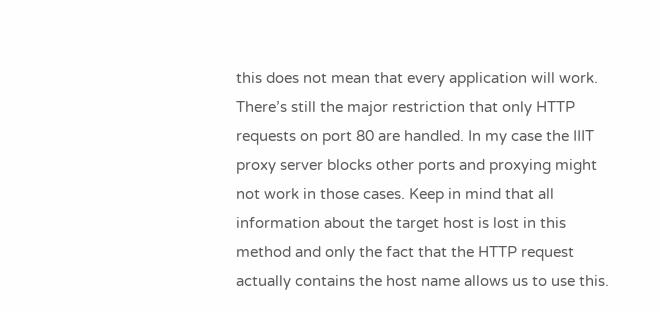this does not mean that every application will work. There’s still the major restriction that only HTTP requests on port 80 are handled. In my case the IIIT proxy server blocks other ports and proxying might not work in those cases. Keep in mind that all information about the target host is lost in this method and only the fact that the HTTP request actually contains the host name allows us to use this.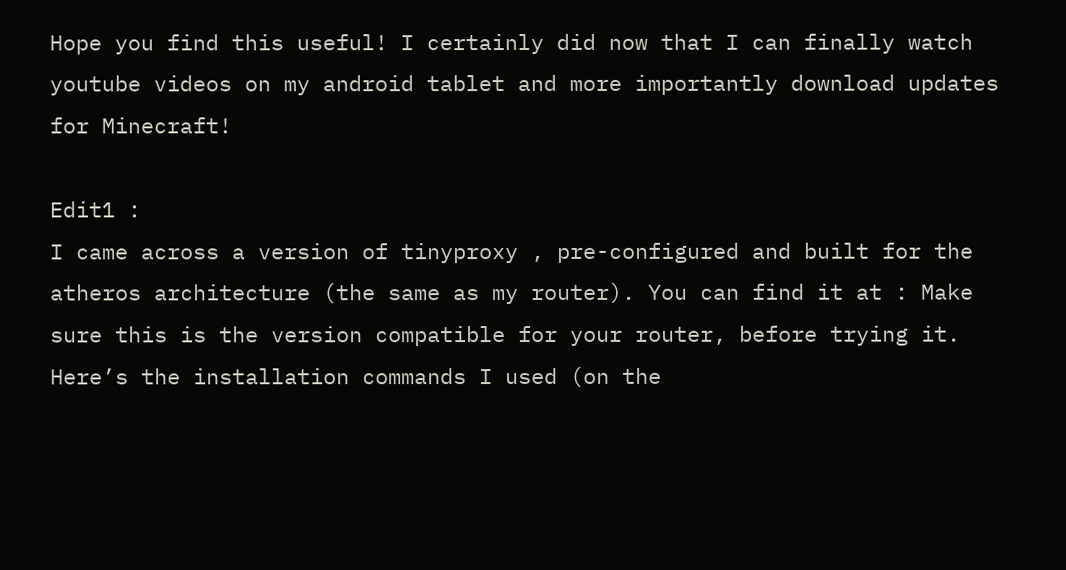Hope you find this useful! I certainly did now that I can finally watch youtube videos on my android tablet and more importantly download updates for Minecraft!

Edit1 :
I came across a version of tinyproxy , pre-configured and built for the atheros architecture (the same as my router). You can find it at : Make sure this is the version compatible for your router, before trying it. Here’s the installation commands I used (on the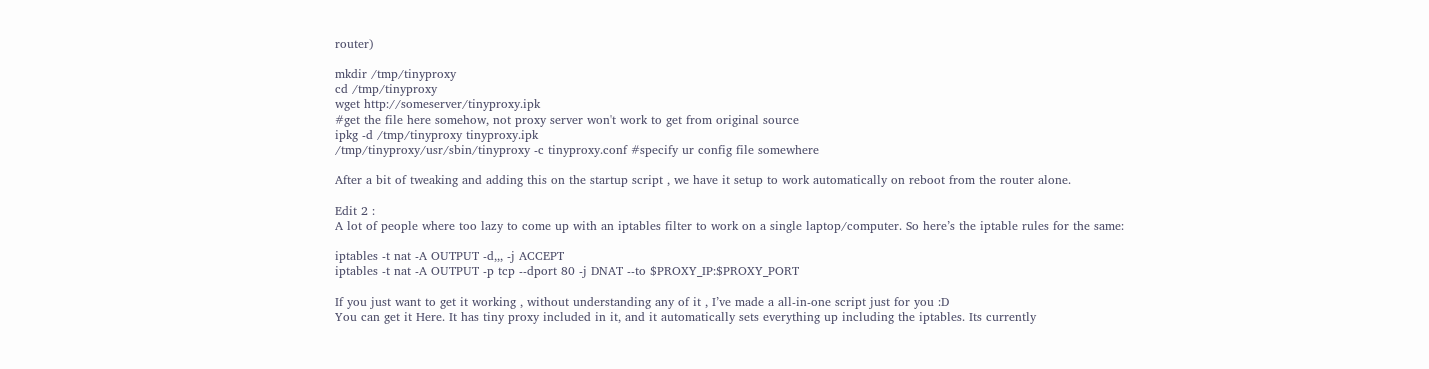router)

mkdir /tmp/tinyproxy
cd /tmp/tinyproxy
wget http://someserver/tinyproxy.ipk
#get the file here somehow, not proxy server won't work to get from original source
ipkg -d /tmp/tinyproxy tinyproxy.ipk
/tmp/tinyproxy/usr/sbin/tinyproxy -c tinyproxy.conf #specify ur config file somewhere

After a bit of tweaking and adding this on the startup script , we have it setup to work automatically on reboot from the router alone.

Edit 2 :
A lot of people where too lazy to come up with an iptables filter to work on a single laptop/computer. So here’s the iptable rules for the same:

iptables -t nat -A OUTPUT -d,,, -j ACCEPT
iptables -t nat -A OUTPUT -p tcp --dport 80 -j DNAT --to $PROXY_IP:$PROXY_PORT

If you just want to get it working , without understanding any of it , I’ve made a all-in-one script just for you :D
You can get it Here. It has tiny proxy included in it, and it automatically sets everything up including the iptables. Its currently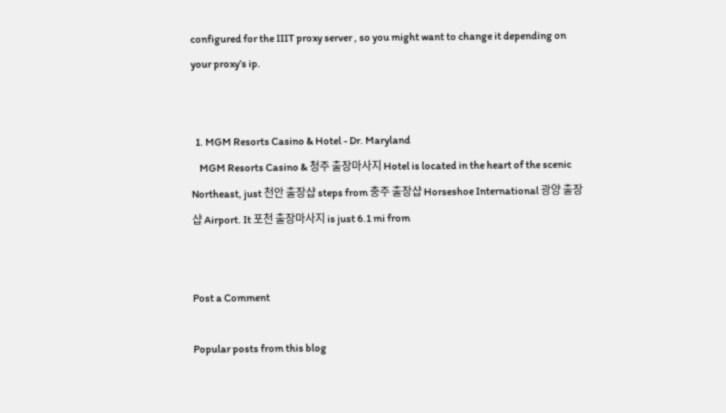configured for the IIIT proxy server , so you might want to change it depending on your proxy’s ip.


  1. MGM Resorts Casino & Hotel - Dr. Maryland
    MGM Resorts Casino & 청주 출장마사지 Hotel is located in the heart of the scenic Northeast, just 천안 출장샵 steps from 충주 출장샵 Horseshoe International 광양 출장샵 Airport. It 포천 출장마사지 is just 6.1 mi from


Post a Comment

Popular posts from this blog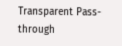Transparent Pass-through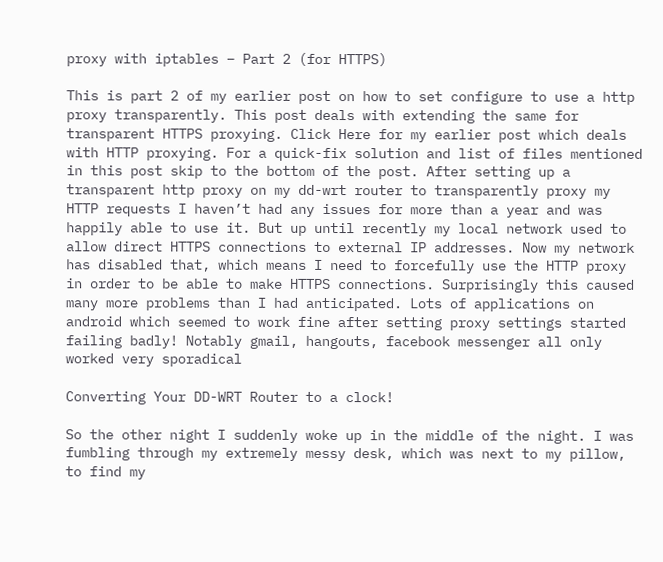proxy with iptables – Part 2 (for HTTPS)

This is part 2 of my earlier post on how to set configure to use a http proxy transparently. This post deals with extending the same for transparent HTTPS proxying. Click Here for my earlier post which deals with HTTP proxying. For a quick-fix solution and list of files mentioned in this post skip to the bottom of the post. After setting up a transparent http proxy on my dd-wrt router to transparently proxy my HTTP requests I haven’t had any issues for more than a year and was happily able to use it. But up until recently my local network used to allow direct HTTPS connections to external IP addresses. Now my network has disabled that, which means I need to forcefully use the HTTP proxy in order to be able to make HTTPS connections. Surprisingly this caused many more problems than I had anticipated. Lots of applications on android which seemed to work fine after setting proxy settings started failing badly! Notably gmail, hangouts, facebook messenger all only worked very sporadical

Converting Your DD-WRT Router to a clock!

So the other night I suddenly woke up in the middle of the night. I was fumbling through my extremely messy desk, which was next to my pillow, to find my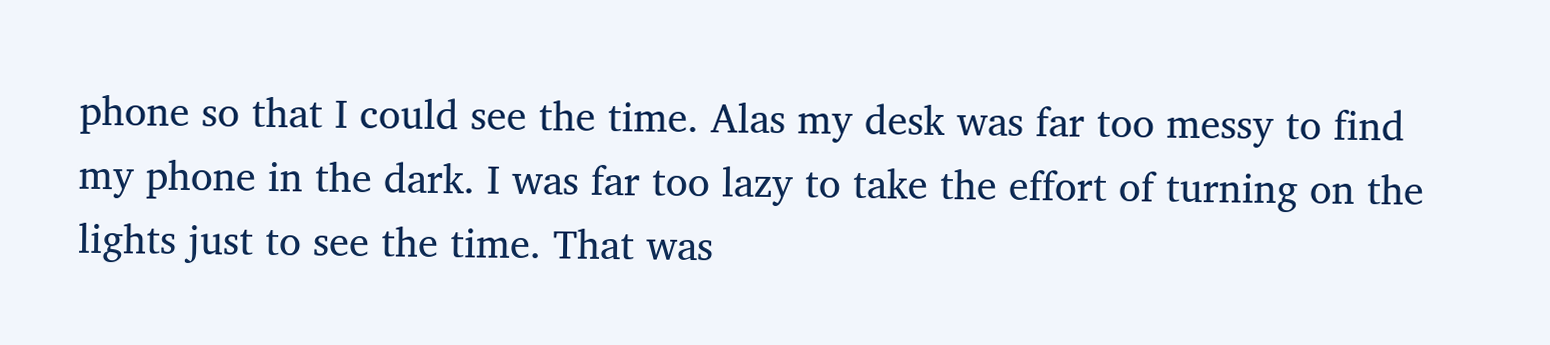phone so that I could see the time. Alas my desk was far too messy to find my phone in the dark. I was far too lazy to take the effort of turning on the lights just to see the time. That was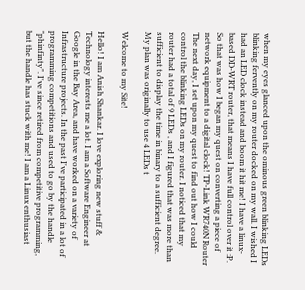when my eyes glanced upon the ominous green blinking LEDs blinking fervently on my router docked on my wall. I wished I had an LED clock instead and boom it hit me! I have a linux-based DD-WRT router, that means I have full control over it :P. So that was how I began my quest on converting a piece of network equipment to a digital clock! TP-Link WR740N Router The next day, I set upon my quest to find out how I could control the blinking LEDs on my router. I noticed that my router had a total of 9 LEDs , and I figured that was more than sufficient to display the time in binary to a sufficient degree. My plan was originally to use 4 LEDs t

Welcome to my Site!

Hello! I am Anish Shankar. I love exploring new stuff & Technology interests me a lot. I am a Software Engineer at Google in the Bay Area, and have worked on a variety of Infrastructure projects. In the past I've participated in a lot of programming competitions and used to go by the handle "phinfinty". I've since retired from competitive programming, but the handle has stuck with me! I am a Linux enthusiast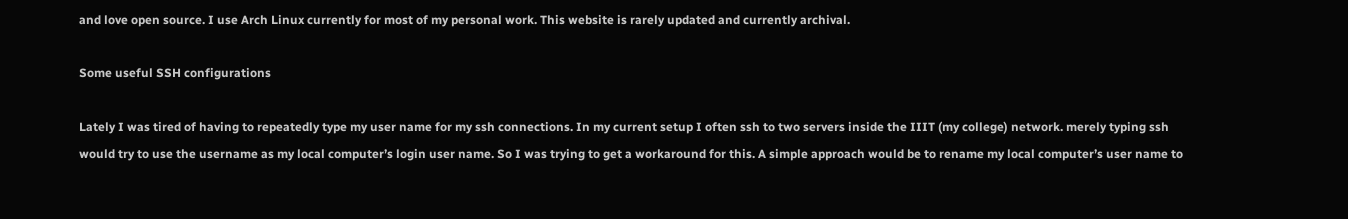and love open source. I use Arch Linux currently for most of my personal work. This website is rarely updated and currently archival.

Some useful SSH configurations

Lately I was tired of having to repeatedly type my user name for my ssh connections. In my current setup I often ssh to two servers inside the IIIT (my college) network. merely typing ssh would try to use the username as my local computer’s login user name. So I was trying to get a workaround for this. A simple approach would be to rename my local computer’s user name to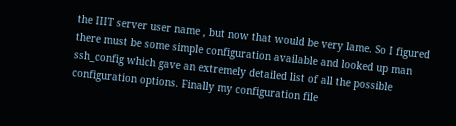the IIIT server user name , but now that would be very lame. So I figured there must be some simple configuration available and looked up man ssh_config which gave an extremely detailed list of all the possible configuration options. Finally my configuration file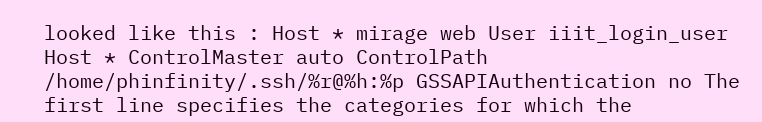looked like this : Host * mirage web User iiit_login_user Host * ControlMaster auto ControlPath /home/phinfinity/.ssh/%r@%h:%p GSSAPIAuthentication no The first line specifies the categories for which the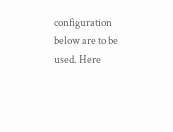configuration below are to be used. Here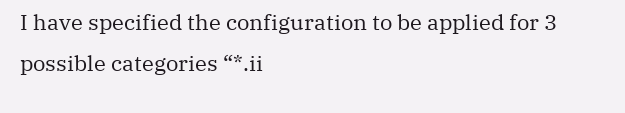I have specified the configuration to be applied for 3 possible categories “*.ii